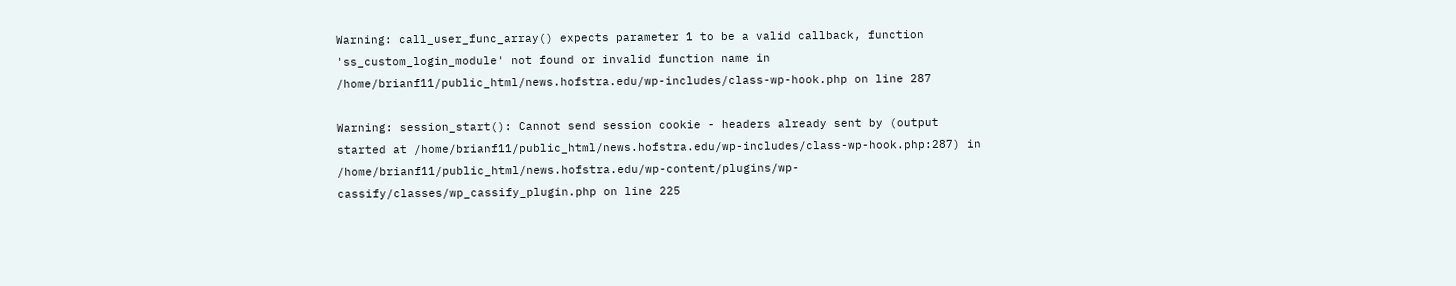Warning: call_user_func_array() expects parameter 1 to be a valid callback, function 'ss_custom_login_module' not found or invalid function name in /home/brianf11/public_html/news.hofstra.edu/wp-includes/class-wp-hook.php on line 287

Warning: session_start(): Cannot send session cookie - headers already sent by (output started at /home/brianf11/public_html/news.hofstra.edu/wp-includes/class-wp-hook.php:287) in /home/brianf11/public_html/news.hofstra.edu/wp-content/plugins/wp-cassify/classes/wp_cassify_plugin.php on line 225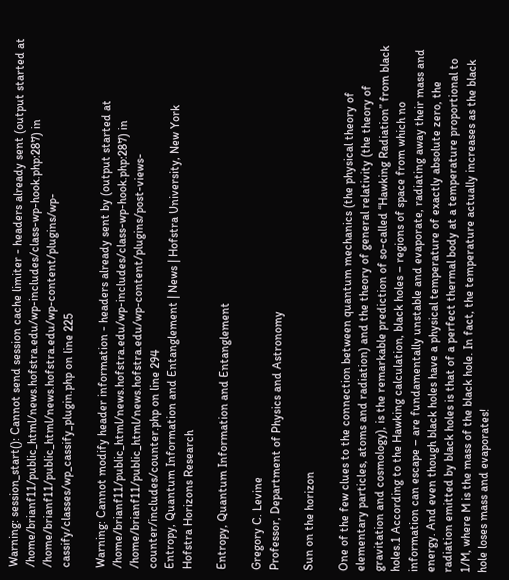Warning: session_start(): Cannot send session cache limiter - headers already sent (output started at /home/brianf11/public_html/news.hofstra.edu/wp-includes/class-wp-hook.php:287) in /home/brianf11/public_html/news.hofstra.edu/wp-content/plugins/wp-cassify/classes/wp_cassify_plugin.php on line 225

Warning: Cannot modify header information - headers already sent by (output started at /home/brianf11/public_html/news.hofstra.edu/wp-includes/class-wp-hook.php:287) in /home/brianf11/public_html/news.hofstra.edu/wp-content/plugins/post-views-counter/includes/counter.php on line 294
Entropy, Quantum Information and Entanglement | News | Hofstra University, New York
Hofstra Horizons Research

Entropy, Quantum Information and Entanglement

Gregory C. Levine
Professor, Department of Physics and Astronomy

Sun on the horizon

One of the few clues to the connection between quantum mechanics (the physical theory of elementary particles, atoms and radiation) and the theory of general relativity (the theory of gravitation and cosmology), is the remarkable prediction of so-called “Hawking Radiation” from black holes.1 According to the Hawking calculation, black holes – regions of space from which no information can escape – are fundamentally unstable and evaporate, radiating away their mass and energy. And even though black holes have a physical temperature of exactly absolute zero, the radiation emitted by black holes is that of a perfect thermal body at a temperature proportional to 1/M, where M is the mass of the black hole. In fact, the temperature actually increases as the black hole loses mass and evaporates!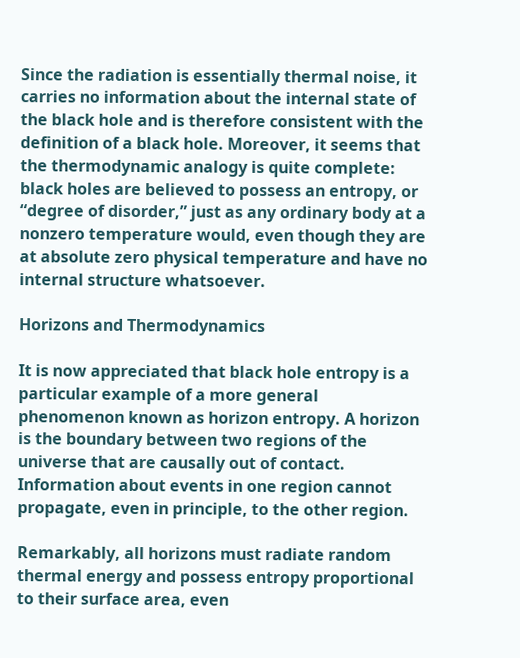Since the radiation is essentially thermal noise, it carries no information about the internal state of the black hole and is therefore consistent with the definition of a black hole. Moreover, it seems that the thermodynamic analogy is quite complete: black holes are believed to possess an entropy, or “degree of disorder,” just as any ordinary body at a nonzero temperature would, even though they are at absolute zero physical temperature and have no internal structure whatsoever.

Horizons and Thermodynamics

It is now appreciated that black hole entropy is a particular example of a more general phenomenon known as horizon entropy. A horizon is the boundary between two regions of the universe that are causally out of contact. Information about events in one region cannot propagate, even in principle, to the other region.

Remarkably, all horizons must radiate random thermal energy and possess entropy proportional to their surface area, even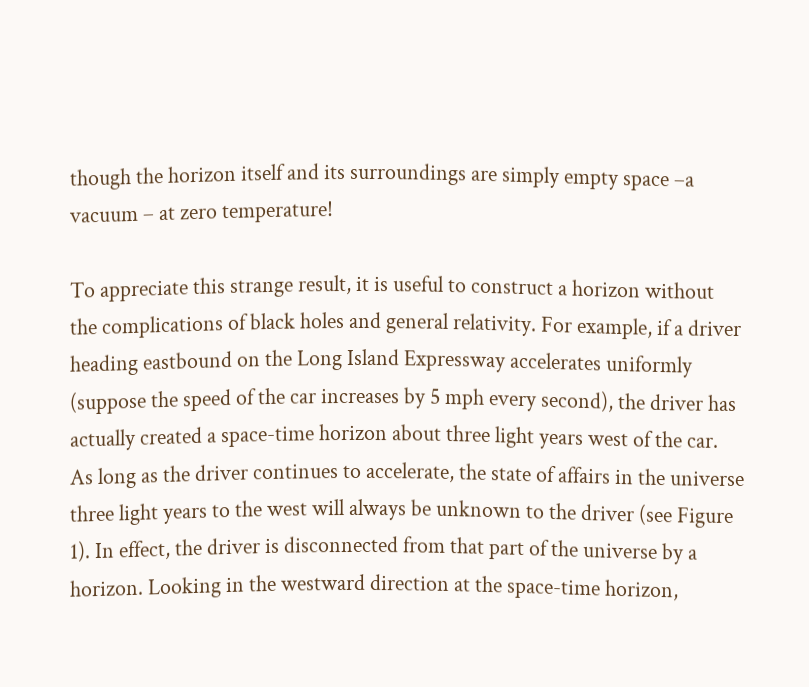though the horizon itself and its surroundings are simply empty space –a vacuum – at zero temperature!

To appreciate this strange result, it is useful to construct a horizon without the complications of black holes and general relativity. For example, if a driver heading eastbound on the Long Island Expressway accelerates uniformly (suppose the speed of the car increases by 5 mph every second), the driver has actually created a space-time horizon about three light years west of the car. As long as the driver continues to accelerate, the state of affairs in the universe three light years to the west will always be unknown to the driver (see Figure 1). In effect, the driver is disconnected from that part of the universe by a horizon. Looking in the westward direction at the space-time horizon,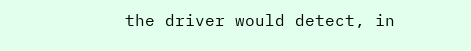the driver would detect, in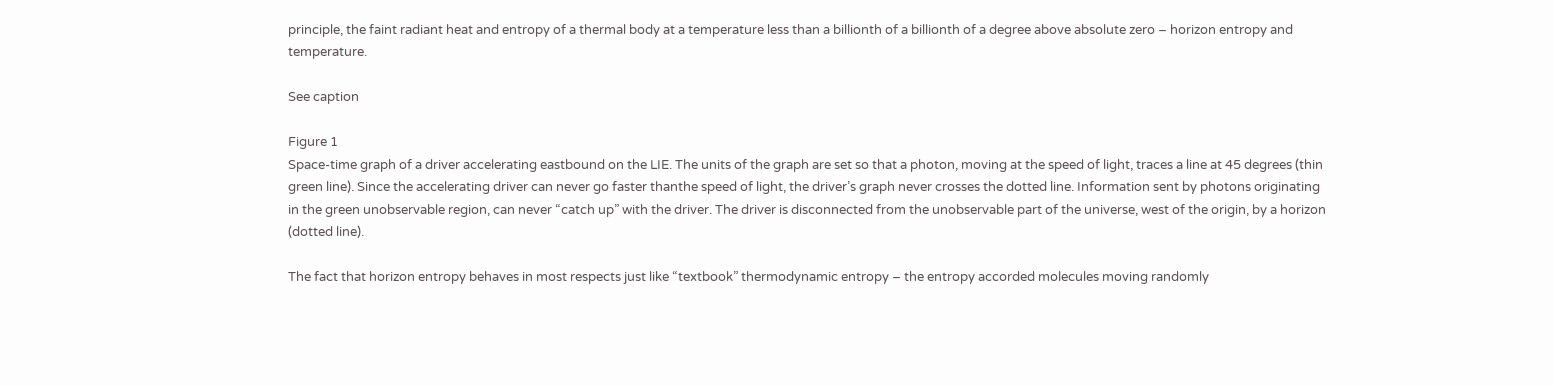principle, the faint radiant heat and entropy of a thermal body at a temperature less than a billionth of a billionth of a degree above absolute zero – horizon entropy and temperature.

See caption

Figure 1
Space-time graph of a driver accelerating eastbound on the LIE. The units of the graph are set so that a photon, moving at the speed of light, traces a line at 45 degrees (thin green line). Since the accelerating driver can never go faster thanthe speed of light, the driver’s graph never crosses the dotted line. Information sent by photons originating in the green unobservable region, can never “catch up” with the driver. The driver is disconnected from the unobservable part of the universe, west of the origin, by a horizon (dotted line).

The fact that horizon entropy behaves in most respects just like “textbook” thermodynamic entropy – the entropy accorded molecules moving randomly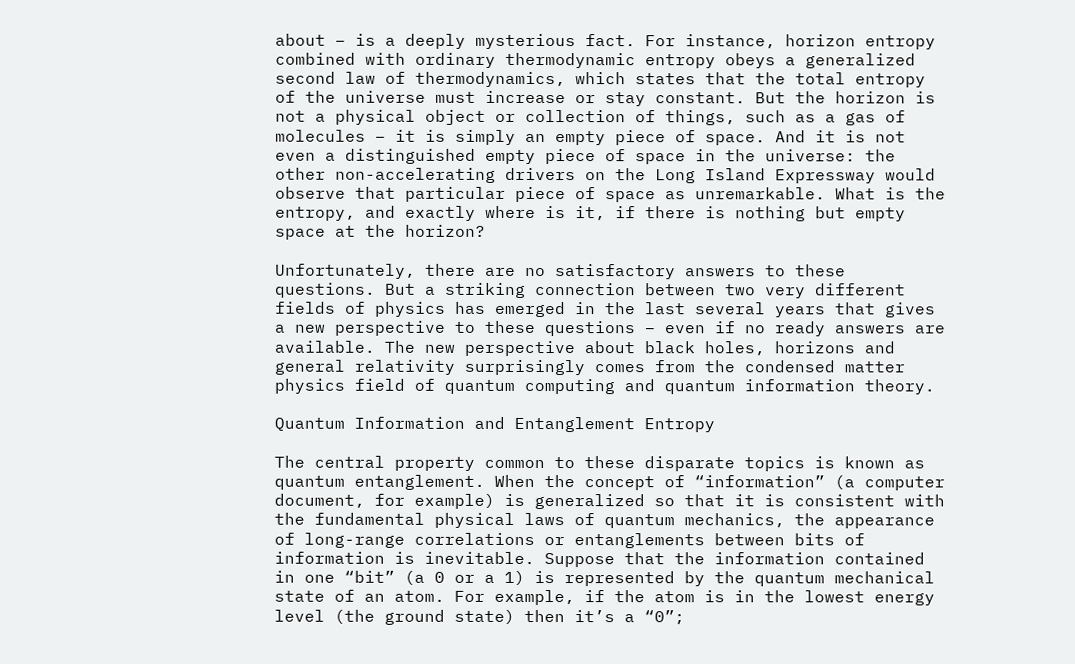about – is a deeply mysterious fact. For instance, horizon entropy combined with ordinary thermodynamic entropy obeys a generalized second law of thermodynamics, which states that the total entropy of the universe must increase or stay constant. But the horizon is not a physical object or collection of things, such as a gas of molecules – it is simply an empty piece of space. And it is not even a distinguished empty piece of space in the universe: the other non-accelerating drivers on the Long Island Expressway would observe that particular piece of space as unremarkable. What is the entropy, and exactly where is it, if there is nothing but empty space at the horizon?

Unfortunately, there are no satisfactory answers to these questions. But a striking connection between two very different fields of physics has emerged in the last several years that gives a new perspective to these questions – even if no ready answers are available. The new perspective about black holes, horizons and general relativity surprisingly comes from the condensed matter physics field of quantum computing and quantum information theory.

Quantum Information and Entanglement Entropy

The central property common to these disparate topics is known as quantum entanglement. When the concept of “information” (a computer document, for example) is generalized so that it is consistent with the fundamental physical laws of quantum mechanics, the appearance of long-range correlations or entanglements between bits of information is inevitable. Suppose that the information contained in one “bit” (a 0 or a 1) is represented by the quantum mechanical state of an atom. For example, if the atom is in the lowest energy level (the ground state) then it’s a “0”;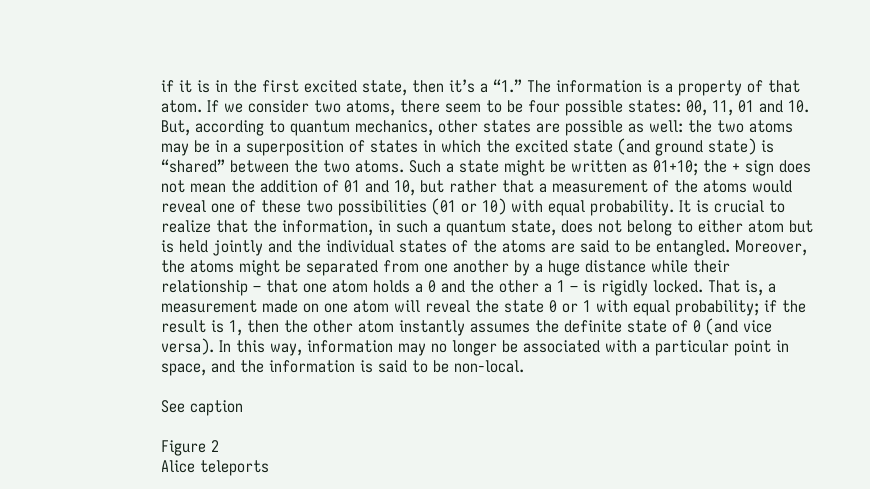if it is in the first excited state, then it’s a “1.” The information is a property of that atom. If we consider two atoms, there seem to be four possible states: 00, 11, 01 and 10. But, according to quantum mechanics, other states are possible as well: the two atoms may be in a superposition of states in which the excited state (and ground state) is “shared” between the two atoms. Such a state might be written as 01+10; the + sign does not mean the addition of 01 and 10, but rather that a measurement of the atoms would reveal one of these two possibilities (01 or 10) with equal probability. It is crucial to realize that the information, in such a quantum state, does not belong to either atom but is held jointly and the individual states of the atoms are said to be entangled. Moreover, the atoms might be separated from one another by a huge distance while their relationship – that one atom holds a 0 and the other a 1 – is rigidly locked. That is, a measurement made on one atom will reveal the state 0 or 1 with equal probability; if the result is 1, then the other atom instantly assumes the definite state of 0 (and vice versa). In this way, information may no longer be associated with a particular point in space, and the information is said to be non-local.

See caption

Figure 2
Alice teleports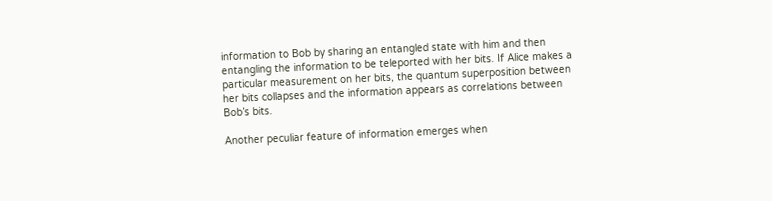information to Bob by sharing an entangled state with him and then entangling the information to be teleported with her bits. If Alice makes a particular measurement on her bits, the quantum superposition between her bits collapses and the information appears as correlations between Bob’s bits.

Another peculiar feature of information emerges when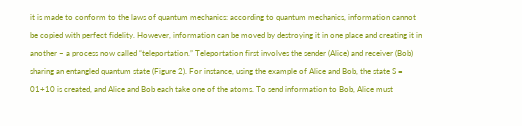it is made to conform to the laws of quantum mechanics: according to quantum mechanics, information cannot be copied with perfect fidelity. However, information can be moved by destroying it in one place and creating it in another – a process now called “teleportation.” Teleportation first involves the sender (Alice) and receiver (Bob) sharing an entangled quantum state (Figure 2). For instance, using the example of Alice and Bob, the state S = 01+10 is created, and Alice and Bob each take one of the atoms. To send information to Bob, Alice must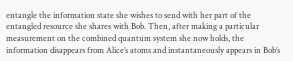entangle the information state she wishes to send with her part of the entangled resource she shares with Bob. Then, after making a particular measurement on the combined quantum system she now holds, the information disappears from Alice’s atoms and instantaneously appears in Bob’s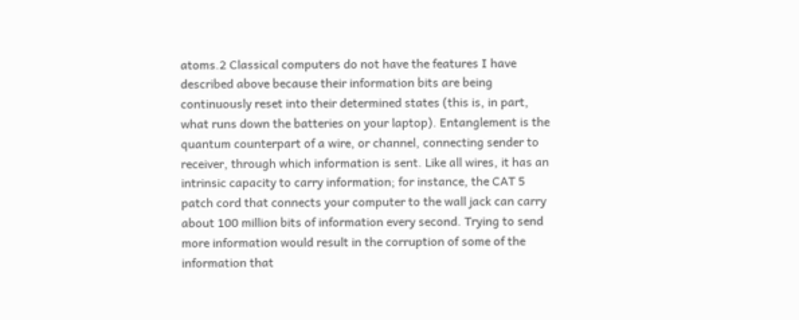atoms.2 Classical computers do not have the features I have described above because their information bits are being continuously reset into their determined states (this is, in part, what runs down the batteries on your laptop). Entanglement is the quantum counterpart of a wire, or channel, connecting sender to receiver, through which information is sent. Like all wires, it has an intrinsic capacity to carry information; for instance, the CAT 5 patch cord that connects your computer to the wall jack can carry about 100 million bits of information every second. Trying to send more information would result in the corruption of some of the information that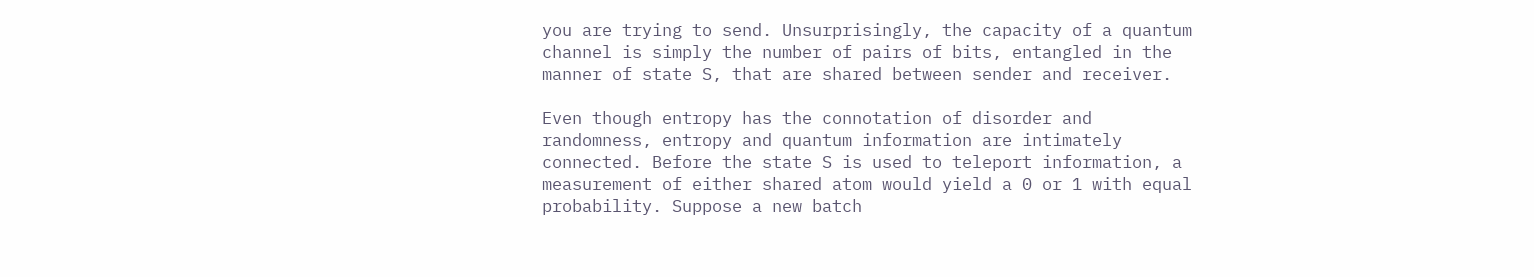you are trying to send. Unsurprisingly, the capacity of a quantum channel is simply the number of pairs of bits, entangled in the manner of state S, that are shared between sender and receiver.

Even though entropy has the connotation of disorder and randomness, entropy and quantum information are intimately connected. Before the state S is used to teleport information, a measurement of either shared atom would yield a 0 or 1 with equal probability. Suppose a new batch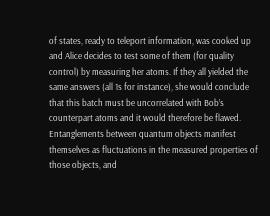of states, ready to teleport information, was cooked up and Alice decides to test some of them (for quality control) by measuring her atoms. If they all yielded the same answers (all 1s for instance), she would conclude that this batch must be uncorrelated with Bob’s counterpart atoms and it would therefore be flawed. Entanglements between quantum objects manifest themselves as fluctuations in the measured properties of those objects, and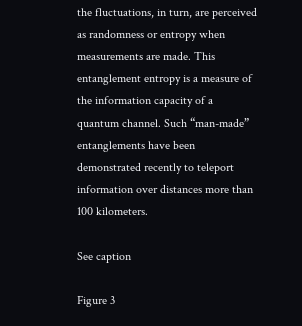the fluctuations, in turn, are perceived as randomness or entropy when measurements are made. This entanglement entropy is a measure of the information capacity of a quantum channel. Such “man-made” entanglements have been demonstrated recently to teleport information over distances more than 100 kilometers.

See caption

Figure 3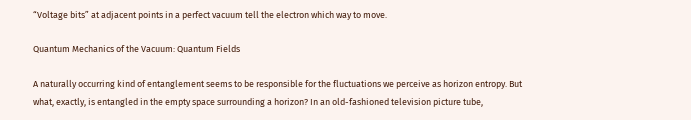“Voltage bits” at adjacent points in a perfect vacuum tell the electron which way to move.

Quantum Mechanics of the Vacuum: Quantum Fields

A naturally occurring kind of entanglement seems to be responsible for the fluctuations we perceive as horizon entropy. But what, exactly, is entangled in the empty space surrounding a horizon? In an old-fashioned television picture tube,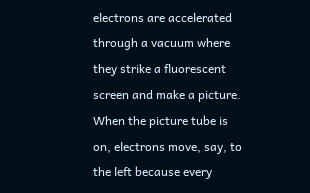electrons are accelerated through a vacuum where they strike a fluorescent screen and make a picture. When the picture tube is on, electrons move, say, to the left because every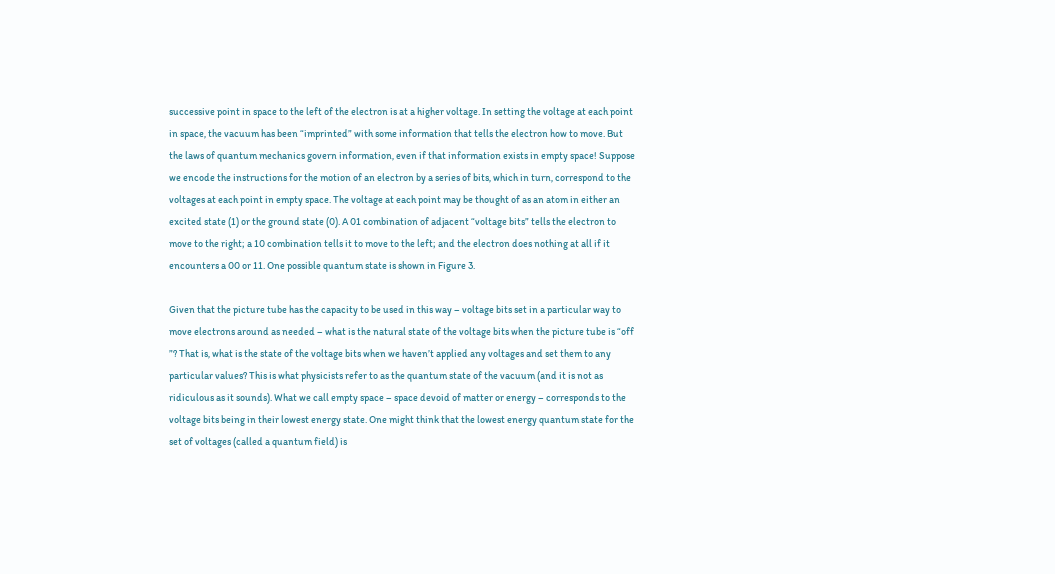successive point in space to the left of the electron is at a higher voltage. In setting the voltage at each point in space, the vacuum has been “imprinted” with some information that tells the electron how to move. But the laws of quantum mechanics govern information, even if that information exists in empty space! Suppose we encode the instructions for the motion of an electron by a series of bits, which in turn, correspond to the voltages at each point in empty space. The voltage at each point may be thought of as an atom in either an excited state (1) or the ground state (0). A 01 combination of adjacent “voltage bits” tells the electron to move to the right; a 10 combination tells it to move to the left; and the electron does nothing at all if it encounters a 00 or 11. One possible quantum state is shown in Figure 3.

Given that the picture tube has the capacity to be used in this way – voltage bits set in a particular way to move electrons around as needed – what is the natural state of the voltage bits when the picture tube is “off ”? That is, what is the state of the voltage bits when we haven’t applied any voltages and set them to any particular values? This is what physicists refer to as the quantum state of the vacuum (and it is not as ridiculous as it sounds). What we call empty space – space devoid of matter or energy – corresponds to the voltage bits being in their lowest energy state. One might think that the lowest energy quantum state for the set of voltages (called a quantum field) is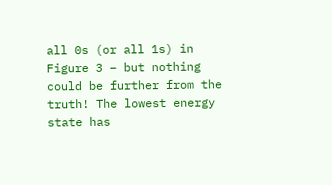all 0s (or all 1s) in Figure 3 – but nothing could be further from the truth! The lowest energy state has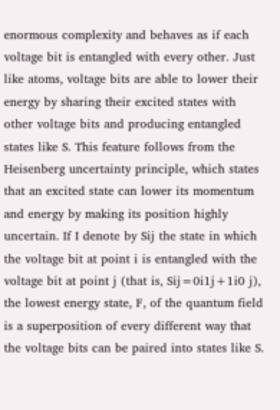enormous complexity and behaves as if each voltage bit is entangled with every other. Just like atoms, voltage bits are able to lower their energy by sharing their excited states with other voltage bits and producing entangled states like S. This feature follows from the Heisenberg uncertainty principle, which states that an excited state can lower its momentum and energy by making its position highly uncertain. If I denote by Sij the state in which the voltage bit at point i is entangled with the voltage bit at point j (that is, Sij=0i1j+1i0 j), the lowest energy state, F, of the quantum field is a superposition of every different way that the voltage bits can be paired into states like S.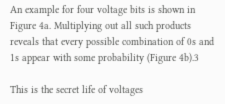An example for four voltage bits is shown in Figure 4a. Multiplying out all such products reveals that every possible combination of 0s and 1s appear with some probability (Figure 4b).3

This is the secret life of voltages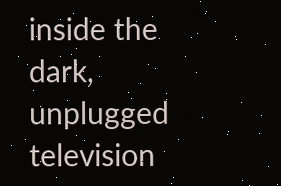inside the dark, unplugged television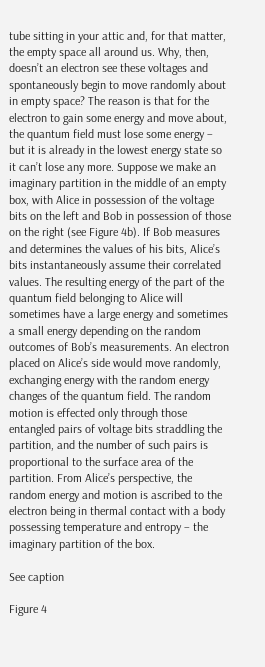tube sitting in your attic and, for that matter, the empty space all around us. Why, then, doesn’t an electron see these voltages and spontaneously begin to move randomly about in empty space? The reason is that for the electron to gain some energy and move about, the quantum field must lose some energy – but it is already in the lowest energy state so it can’t lose any more. Suppose we make an imaginary partition in the middle of an empty box, with Alice in possession of the voltage bits on the left and Bob in possession of those on the right (see Figure 4b). If Bob measures and determines the values of his bits, Alice’s bits instantaneously assume their correlated values. The resulting energy of the part of the quantum field belonging to Alice will sometimes have a large energy and sometimes a small energy depending on the random outcomes of Bob’s measurements. An electron placed on Alice’s side would move randomly, exchanging energy with the random energy changes of the quantum field. The random motion is effected only through those entangled pairs of voltage bits straddling the partition, and the number of such pairs is proportional to the surface area of the partition. From Alice’s perspective, the random energy and motion is ascribed to the electron being in thermal contact with a body possessing temperature and entropy – the imaginary partition of the box.

See caption

Figure 4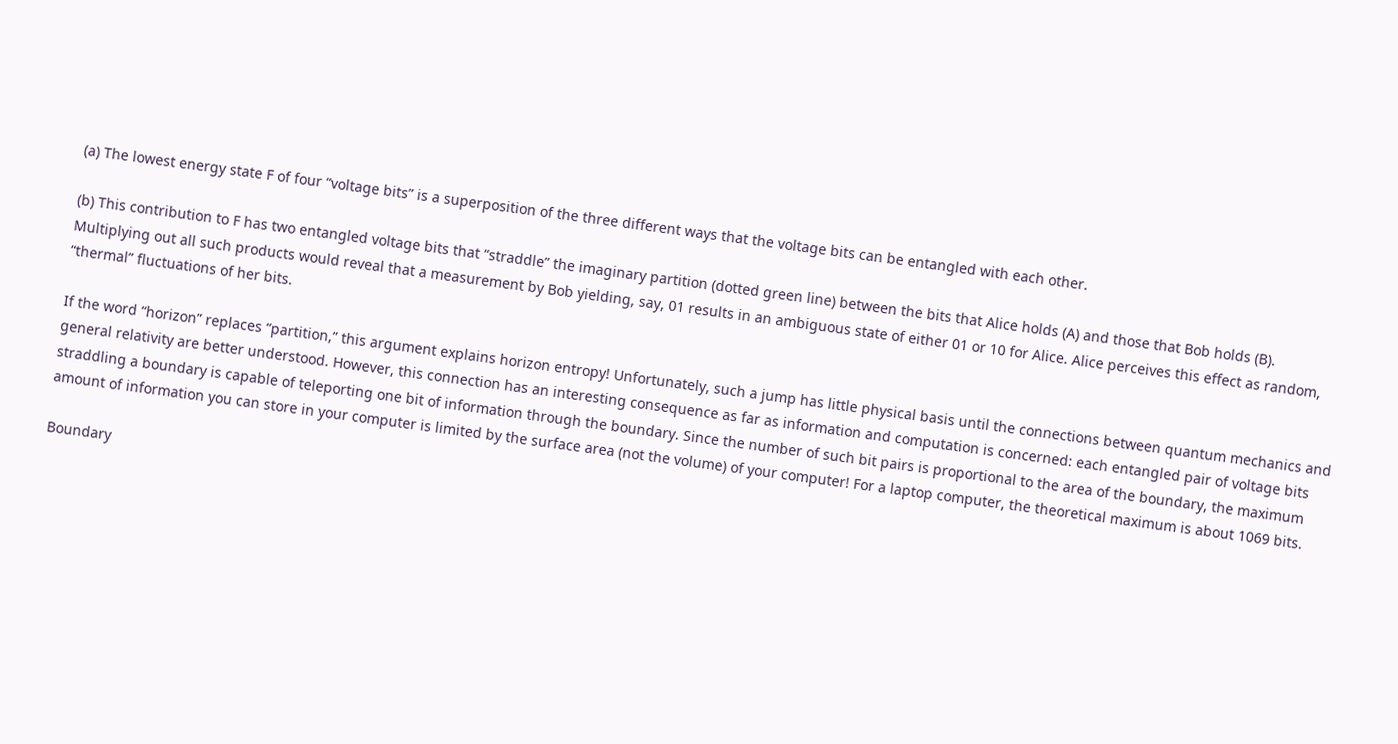(a) The lowest energy state F of four “voltage bits” is a superposition of the three different ways that the voltage bits can be entangled with each other.

(b) This contribution to F has two entangled voltage bits that “straddle” the imaginary partition (dotted green line) between the bits that Alice holds (A) and those that Bob holds (B). Multiplying out all such products would reveal that a measurement by Bob yielding, say, 01 results in an ambiguous state of either 01 or 10 for Alice. Alice perceives this effect as random, “thermal” fluctuations of her bits.

If the word “horizon” replaces “partition,” this argument explains horizon entropy! Unfortunately, such a jump has little physical basis until the connections between quantum mechanics and general relativity are better understood. However, this connection has an interesting consequence as far as information and computation is concerned: each entangled pair of voltage bits straddling a boundary is capable of teleporting one bit of information through the boundary. Since the number of such bit pairs is proportional to the area of the boundary, the maximum amount of information you can store in your computer is limited by the surface area (not the volume) of your computer! For a laptop computer, the theoretical maximum is about 1069 bits.

Boundary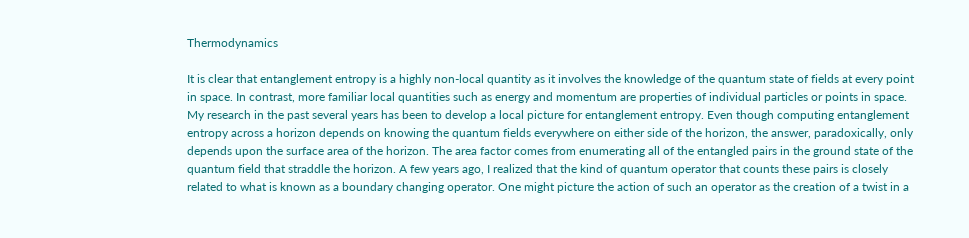Thermodynamics

It is clear that entanglement entropy is a highly non-local quantity as it involves the knowledge of the quantum state of fields at every point in space. In contrast, more familiar local quantities such as energy and momentum are properties of individual particles or points in space. My research in the past several years has been to develop a local picture for entanglement entropy. Even though computing entanglement entropy across a horizon depends on knowing the quantum fields everywhere on either side of the horizon, the answer, paradoxically, only depends upon the surface area of the horizon. The area factor comes from enumerating all of the entangled pairs in the ground state of the quantum field that straddle the horizon. A few years ago, I realized that the kind of quantum operator that counts these pairs is closely related to what is known as a boundary changing operator. One might picture the action of such an operator as the creation of a twist in a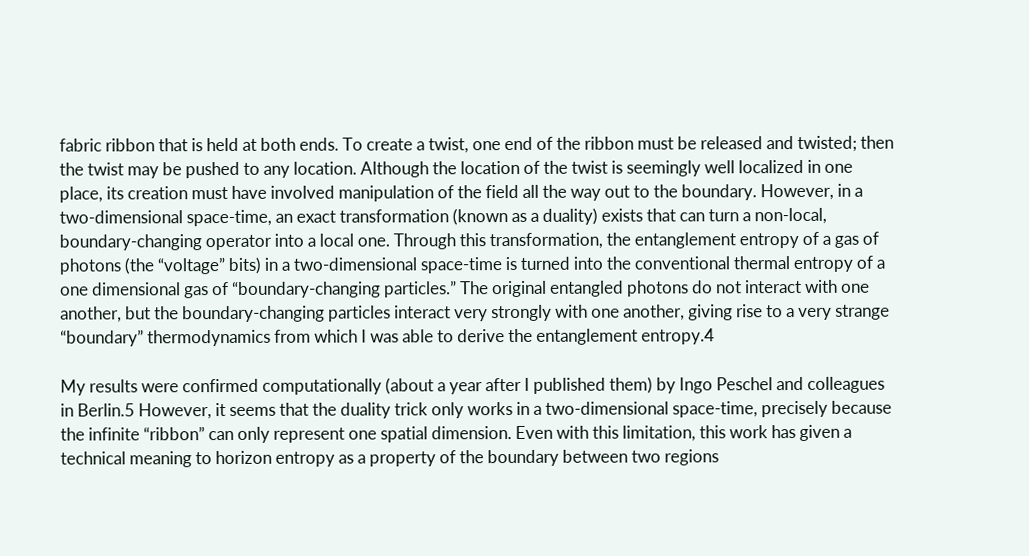fabric ribbon that is held at both ends. To create a twist, one end of the ribbon must be released and twisted; then the twist may be pushed to any location. Although the location of the twist is seemingly well localized in one place, its creation must have involved manipulation of the field all the way out to the boundary. However, in a two-dimensional space-time, an exact transformation (known as a duality) exists that can turn a non-local, boundary-changing operator into a local one. Through this transformation, the entanglement entropy of a gas of photons (the “voltage” bits) in a two-dimensional space-time is turned into the conventional thermal entropy of a one dimensional gas of “boundary-changing particles.” The original entangled photons do not interact with one another, but the boundary-changing particles interact very strongly with one another, giving rise to a very strange “boundary” thermodynamics from which I was able to derive the entanglement entropy.4

My results were confirmed computationally (about a year after I published them) by Ingo Peschel and colleagues in Berlin.5 However, it seems that the duality trick only works in a two-dimensional space-time, precisely because the infinite “ribbon” can only represent one spatial dimension. Even with this limitation, this work has given a technical meaning to horizon entropy as a property of the boundary between two regions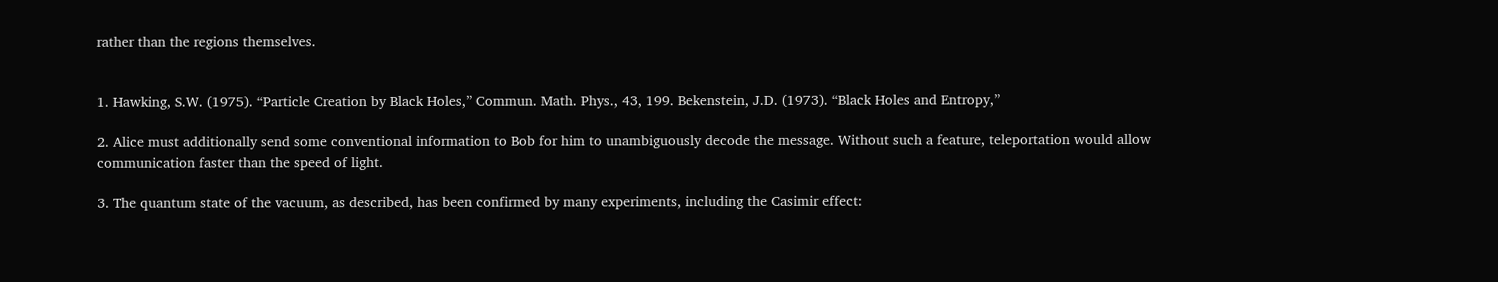rather than the regions themselves.


1. Hawking, S.W. (1975). “Particle Creation by Black Holes,” Commun. Math. Phys., 43, 199. Bekenstein, J.D. (1973). “Black Holes and Entropy,”

2. Alice must additionally send some conventional information to Bob for him to unambiguously decode the message. Without such a feature, teleportation would allow communication faster than the speed of light.

3. The quantum state of the vacuum, as described, has been confirmed by many experiments, including the Casimir effect: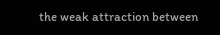the weak attraction between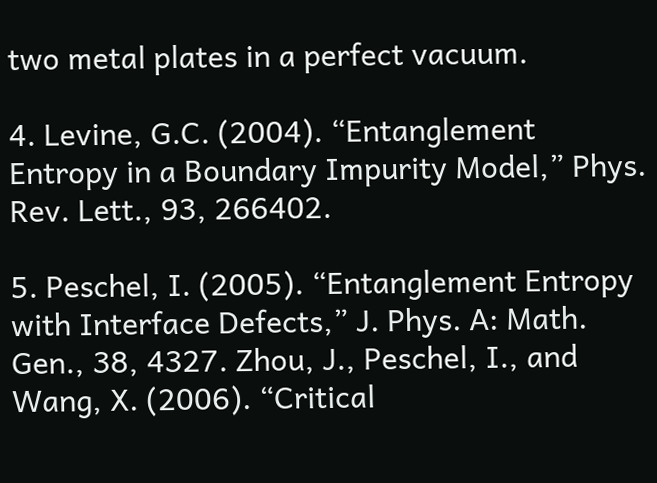two metal plates in a perfect vacuum.

4. Levine, G.C. (2004). “Entanglement Entropy in a Boundary Impurity Model,” Phys. Rev. Lett., 93, 266402.

5. Peschel, I. (2005). “Entanglement Entropy with Interface Defects,” J. Phys. A: Math. Gen., 38, 4327. Zhou, J., Peschel, I., and Wang, X. (2006). “Critical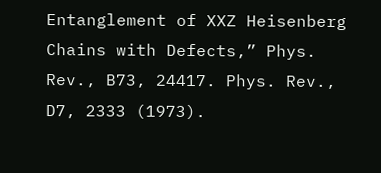Entanglement of XXZ Heisenberg Chains with Defects,” Phys. Rev., B73, 24417. Phys. Rev., D7, 2333 (1973).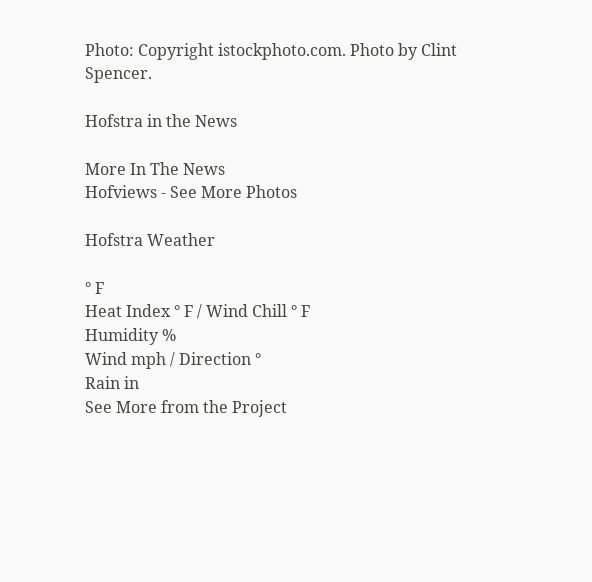Photo: Copyright istockphoto.com. Photo by Clint Spencer.

Hofstra in the News

More In The News
Hofviews - See More Photos

Hofstra Weather

° F
Heat Index ° F / Wind Chill ° F
Humidity %
Wind mph / Direction °
Rain in
See More from the Project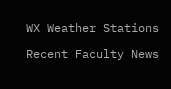WX Weather Stations

Recent Faculty News